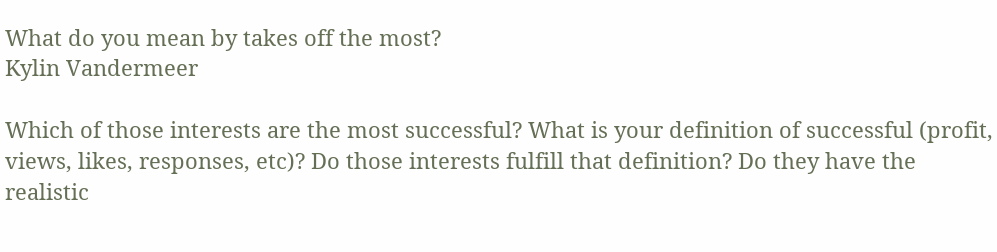What do you mean by takes off the most?
Kylin Vandermeer

Which of those interests are the most successful? What is your definition of successful (profit, views, likes, responses, etc)? Do those interests fulfill that definition? Do they have the realistic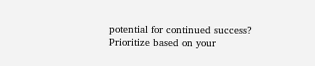potential for continued success? Prioritize based on your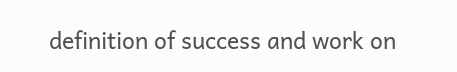definition of success and work on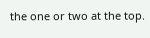the one or two at the top.